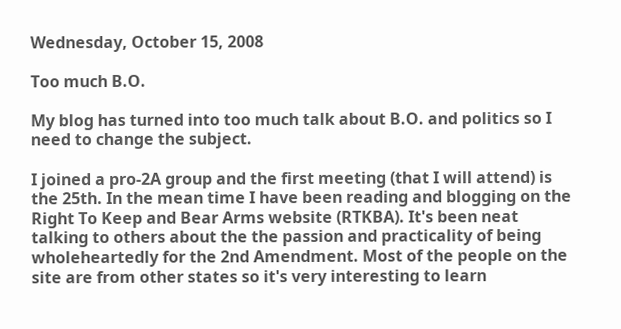Wednesday, October 15, 2008

Too much B.O.

My blog has turned into too much talk about B.O. and politics so I need to change the subject.

I joined a pro-2A group and the first meeting (that I will attend) is the 25th. In the mean time I have been reading and blogging on the Right To Keep and Bear Arms website (RTKBA). It's been neat talking to others about the the passion and practicality of being wholeheartedly for the 2nd Amendment. Most of the people on the site are from other states so it's very interesting to learn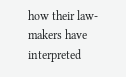how their law-makers have interpreted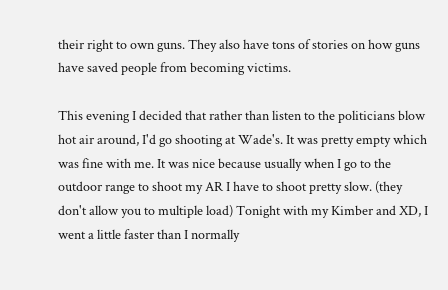their right to own guns. They also have tons of stories on how guns have saved people from becoming victims.

This evening I decided that rather than listen to the politicians blow hot air around, I'd go shooting at Wade's. It was pretty empty which was fine with me. It was nice because usually when I go to the outdoor range to shoot my AR I have to shoot pretty slow. (they don't allow you to multiple load) Tonight with my Kimber and XD, I went a little faster than I normally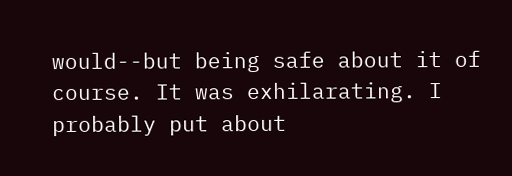would--but being safe about it of course. It was exhilarating. I probably put about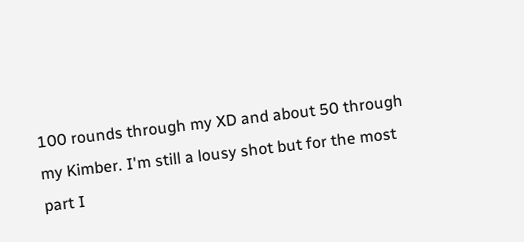100 rounds through my XD and about 50 through my Kimber. I'm still a lousy shot but for the most part I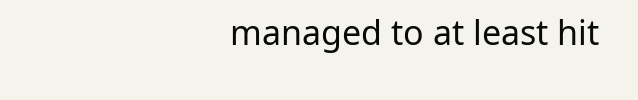managed to at least hit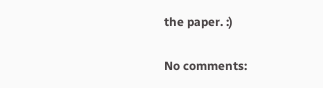the paper. :)

No comments: